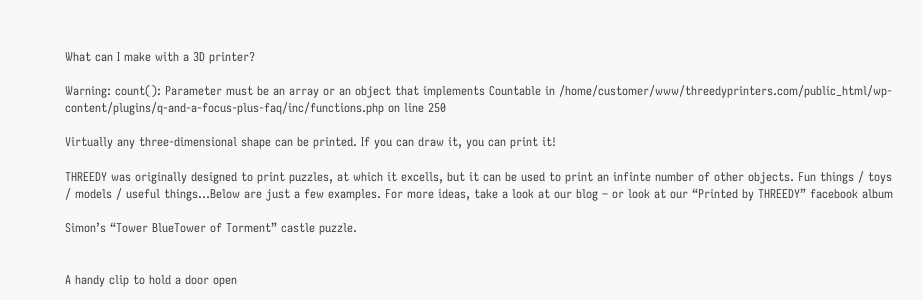What can I make with a 3D printer?

Warning: count(): Parameter must be an array or an object that implements Countable in /home/customer/www/threedyprinters.com/public_html/wp-content/plugins/q-and-a-focus-plus-faq/inc/functions.php on line 250

Virtually any three-dimensional shape can be printed. If you can draw it, you can print it!

THREEDY was originally designed to print puzzles, at which it excells, but it can be used to print an infinte number of other objects. Fun things / toys / models / useful things…Below are just a few examples. For more ideas, take a look at our blog – or look at our “Printed by THREEDY” facebook album

Simon’s “Tower BlueTower of Torment” castle puzzle.


A handy clip to hold a door open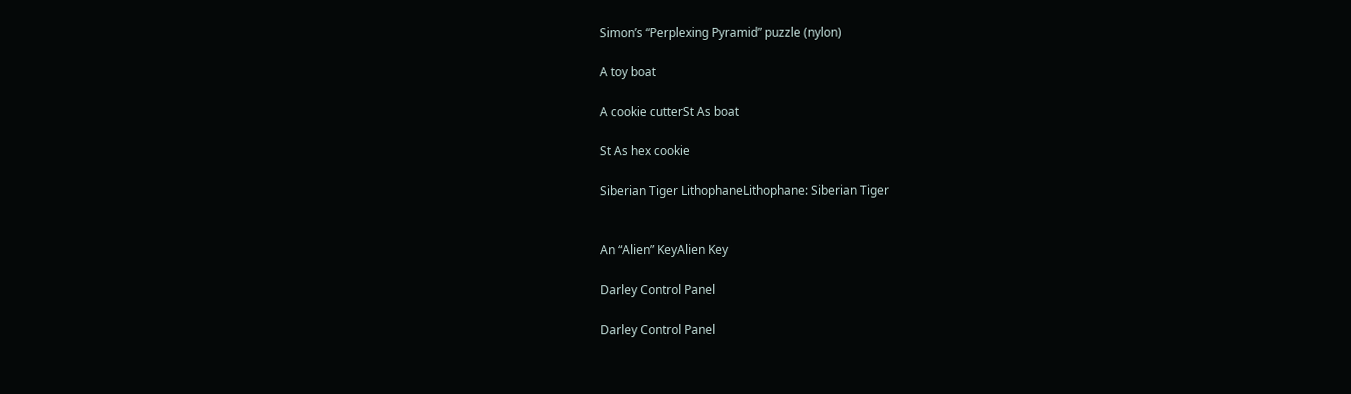Simon’s “Perplexing Pyramid” puzzle (nylon)

A toy boat

A cookie cutterSt As boat

St As hex cookie

Siberian Tiger LithophaneLithophane: Siberian Tiger


An “Alien” KeyAlien Key

Darley Control Panel

Darley Control Panel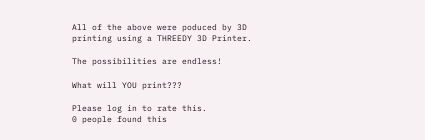All of the above were poduced by 3D printing using a THREEDY 3D Printer.

The possibilities are endless!

What will YOU print???

Please log in to rate this.
0 people found this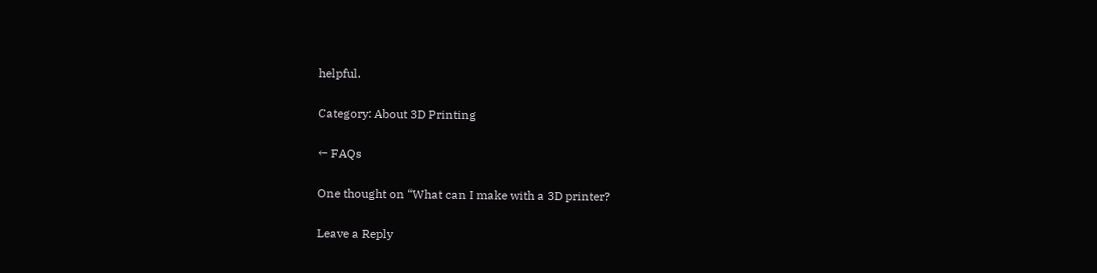helpful.

Category: About 3D Printing

← FAQs

One thought on “What can I make with a 3D printer?

Leave a Reply